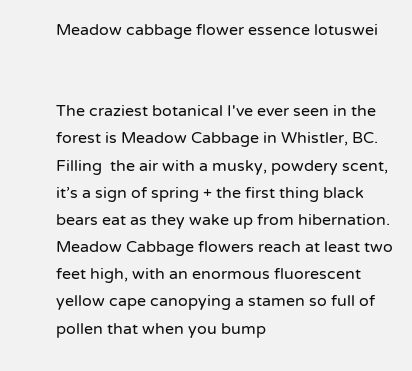Meadow cabbage flower essence lotuswei


The craziest botanical I've ever seen in the forest is Meadow Cabbage in Whistler, BC. Filling  the air with a musky, powdery scent, it’s a sign of spring + the first thing black bears eat as they wake up from hibernation. Meadow Cabbage flowers reach at least two feet high, with an enormous fluorescent yellow cape canopying a stamen so full of pollen that when you bump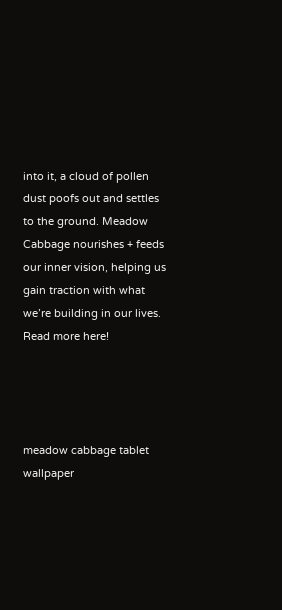into it, a cloud of pollen dust poofs out and settles to the ground. Meadow Cabbage nourishes + feeds our inner vision, helping us gain traction with what we’re building in our lives. Read more here!




meadow cabbage tablet wallpaper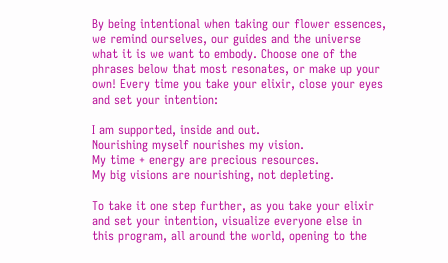By being intentional when taking our flower essences, we remind ourselves, our guides and the universe what it is we want to embody. Choose one of the phrases below that most resonates, or make up your own! Every time you take your elixir, close your eyes and set your intention:

I am supported, inside and out.
Nourishing myself nourishes my vision.
My time + energy are precious resources.
My big visions are nourishing, not depleting.

To take it one step further, as you take your elixir and set your intention, visualize everyone else in this program, all around the world, opening to the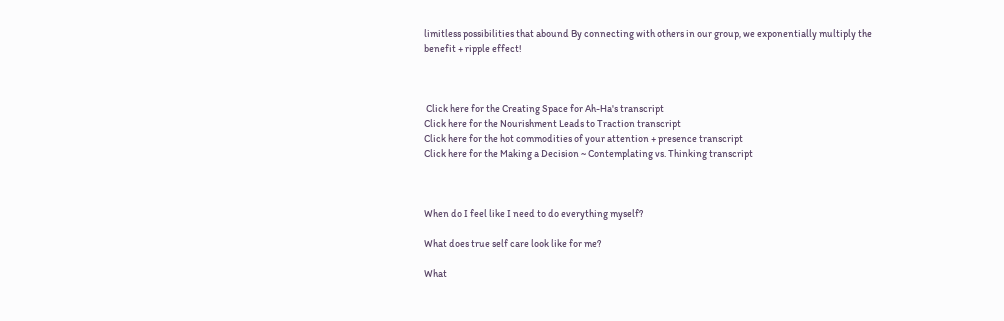limitless possibilities that abound By connecting with others in our group, we exponentially multiply the benefit + ripple effect!



 Click here for the Creating Space for Ah-Ha's transcript
Click here for the Nourishment Leads to Traction transcript
Click here for the hot commodities of your attention + presence transcript
Click here for the Making a Decision ~ Contemplating vs. Thinking transcript



When do I feel like I need to do everything myself?

What does true self care look like for me?

What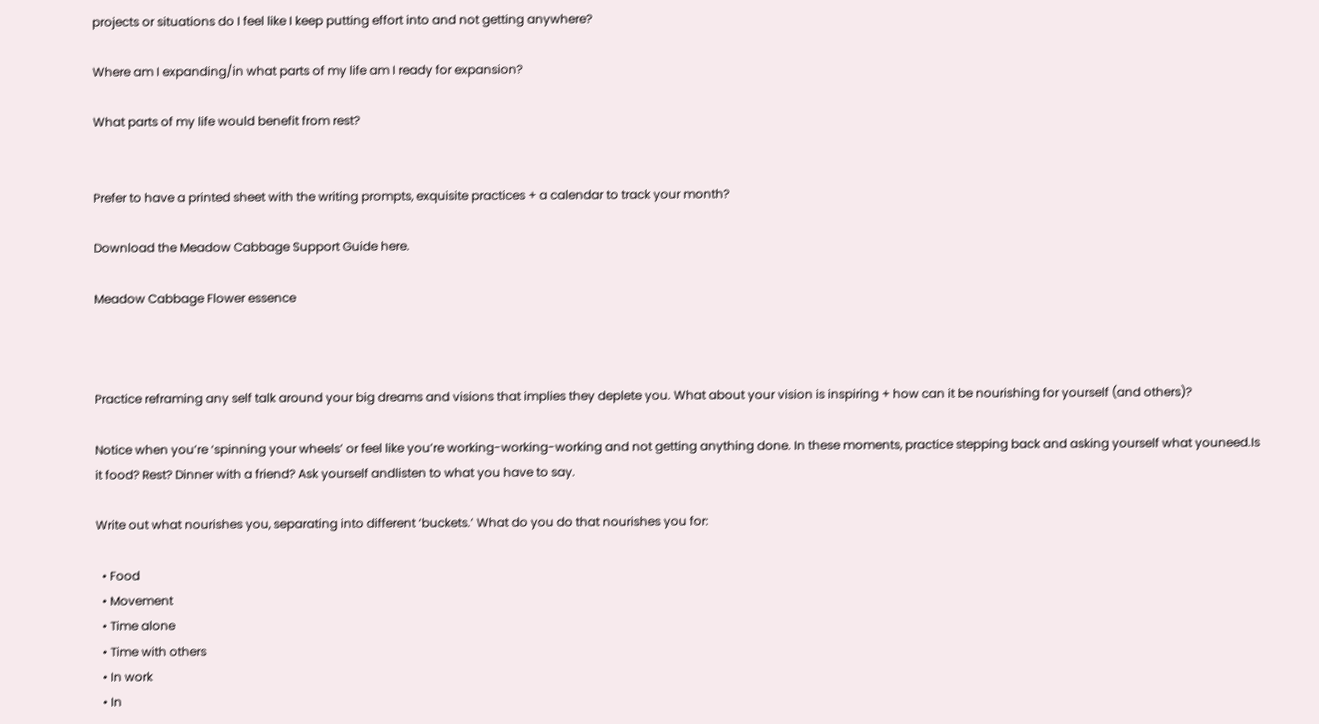projects or situations do I feel like I keep putting effort into and not getting anywhere?

Where am I expanding/in what parts of my life am I ready for expansion?

What parts of my life would benefit from rest?


Prefer to have a printed sheet with the writing prompts, exquisite practices + a calendar to track your month?

Download the Meadow Cabbage Support Guide here.

Meadow Cabbage Flower essence



Practice reframing any self talk around your big dreams and visions that implies they deplete you. What about your vision is inspiring + how can it be nourishing for yourself (and others)?

Notice when you’re ‘spinning your wheels’ or feel like you’re working-working-working and not getting anything done. In these moments, practice stepping back and asking yourself what youneed.Is it food? Rest? Dinner with a friend? Ask yourself andlisten to what you have to say.

Write out what nourishes you, separating into different ‘buckets.’ What do you do that nourishes you for:

  • Food
  • Movement
  • Time alone
  • Time with others
  • In work
  • In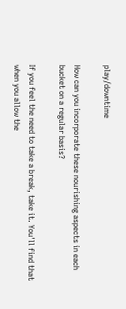play/downtime

How can you incorporate these nourishing aspects in each bucket on a regular basis?

If you feel the need to take a break, take it. You'll find that when you allow the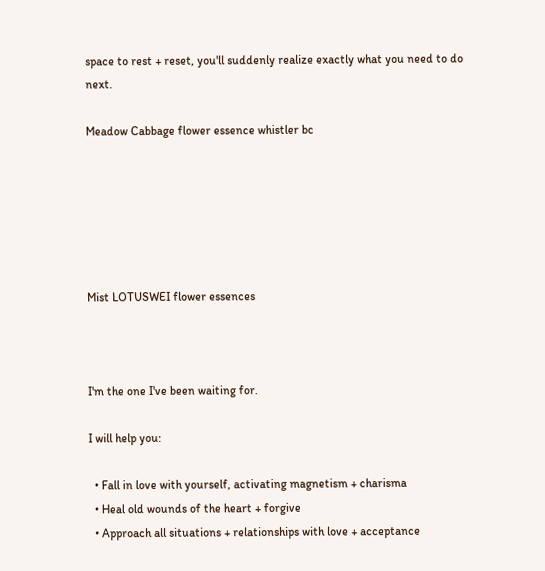space to rest + reset, you'll suddenly realize exactly what you need to do next.

Meadow Cabbage flower essence whistler bc






Mist LOTUSWEI flower essences



I'm the one I've been waiting for.

I will help you:

  • Fall in love with yourself, activating magnetism + charisma
  • Heal old wounds of the heart + forgive
  • Approach all situations + relationships with love + acceptance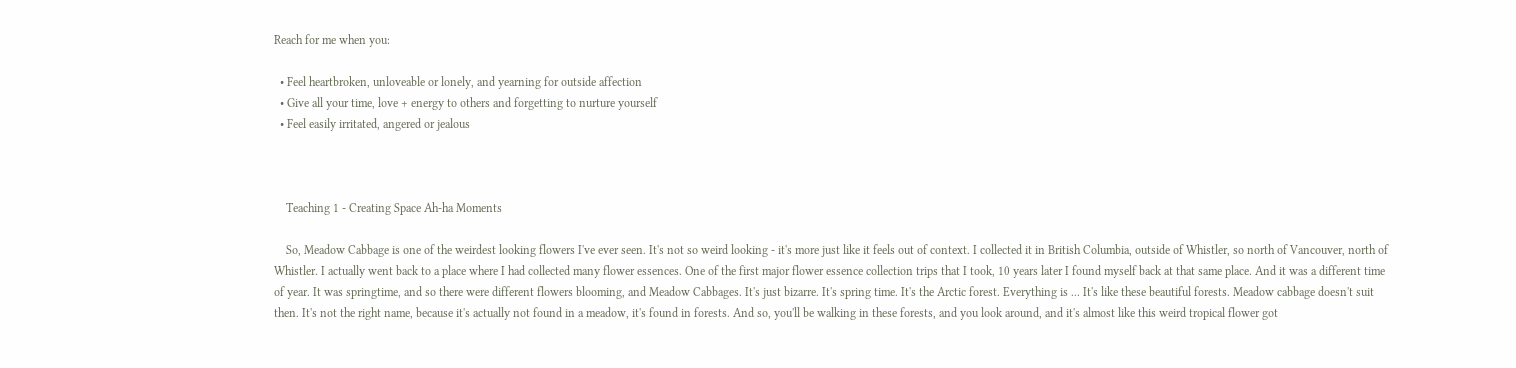Reach for me when you:

  • Feel heartbroken, unloveable or lonely, and yearning for outside affection
  • Give all your time, love + energy to others and forgetting to nurture yourself
  • Feel easily irritated, angered or jealous



    Teaching 1 - Creating Space Ah-ha Moments

    So, Meadow Cabbage is one of the weirdest looking flowers I've ever seen. It's not so weird looking - it's more just like it feels out of context. I collected it in British Columbia, outside of Whistler, so north of Vancouver, north of Whistler. I actually went back to a place where I had collected many flower essences. One of the first major flower essence collection trips that I took, 10 years later I found myself back at that same place. And it was a different time of year. It was springtime, and so there were different flowers blooming, and Meadow Cabbages. It's just bizarre. It's spring time. It's the Arctic forest. Everything is ... It's like these beautiful forests. Meadow cabbage doesn't suit then. It's not the right name, because it's actually not found in a meadow, it's found in forests. And so, you'll be walking in these forests, and you look around, and it's almost like this weird tropical flower got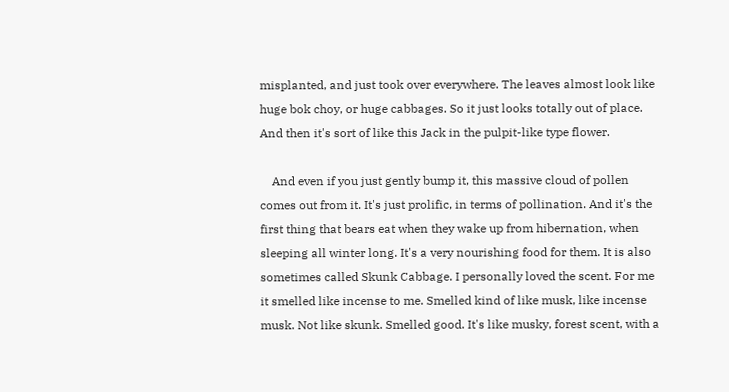misplanted, and just took over everywhere. The leaves almost look like huge bok choy, or huge cabbages. So it just looks totally out of place. And then it's sort of like this Jack in the pulpit-like type flower.

    And even if you just gently bump it, this massive cloud of pollen comes out from it. It's just prolific, in terms of pollination. And it's the first thing that bears eat when they wake up from hibernation, when sleeping all winter long. It's a very nourishing food for them. It is also sometimes called Skunk Cabbage. I personally loved the scent. For me it smelled like incense to me. Smelled kind of like musk, like incense musk. Not like skunk. Smelled good. It's like musky, forest scent, with a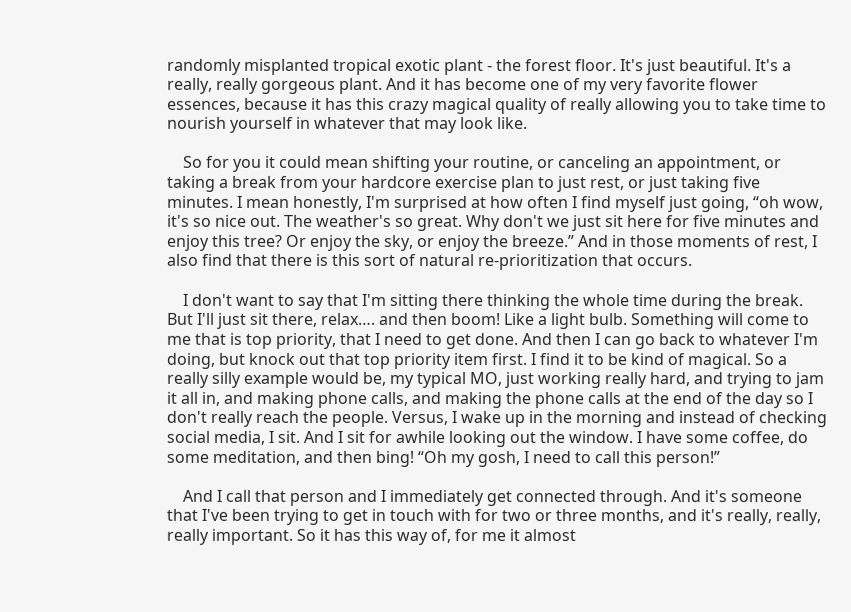randomly misplanted tropical exotic plant - the forest floor. It's just beautiful. It's a really, really gorgeous plant. And it has become one of my very favorite flower essences, because it has this crazy magical quality of really allowing you to take time to nourish yourself in whatever that may look like.

    So for you it could mean shifting your routine, or canceling an appointment, or taking a break from your hardcore exercise plan to just rest, or just taking five minutes. I mean honestly, I'm surprised at how often I find myself just going, “oh wow, it's so nice out. The weather's so great. Why don't we just sit here for five minutes and enjoy this tree? Or enjoy the sky, or enjoy the breeze.” And in those moments of rest, I also find that there is this sort of natural re-prioritization that occurs.

    I don't want to say that I'm sitting there thinking the whole time during the break. But I'll just sit there, relax…. and then boom! Like a light bulb. Something will come to me that is top priority, that I need to get done. And then I can go back to whatever I'm doing, but knock out that top priority item first. I find it to be kind of magical. So a really silly example would be, my typical MO, just working really hard, and trying to jam it all in, and making phone calls, and making the phone calls at the end of the day so I don't really reach the people. Versus, I wake up in the morning and instead of checking social media, I sit. And I sit for awhile looking out the window. I have some coffee, do some meditation, and then bing! “Oh my gosh, I need to call this person!”

    And I call that person and I immediately get connected through. And it's someone that I've been trying to get in touch with for two or three months, and it's really, really, really important. So it has this way of, for me it almost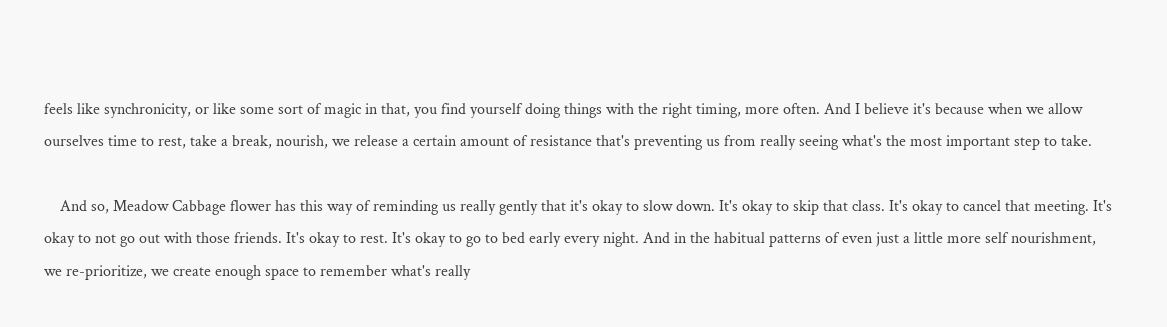feels like synchronicity, or like some sort of magic in that, you find yourself doing things with the right timing, more often. And I believe it's because when we allow ourselves time to rest, take a break, nourish, we release a certain amount of resistance that's preventing us from really seeing what's the most important step to take.

    And so, Meadow Cabbage flower has this way of reminding us really gently that it's okay to slow down. It's okay to skip that class. It's okay to cancel that meeting. It's okay to not go out with those friends. It's okay to rest. It's okay to go to bed early every night. And in the habitual patterns of even just a little more self nourishment, we re-prioritize, we create enough space to remember what's really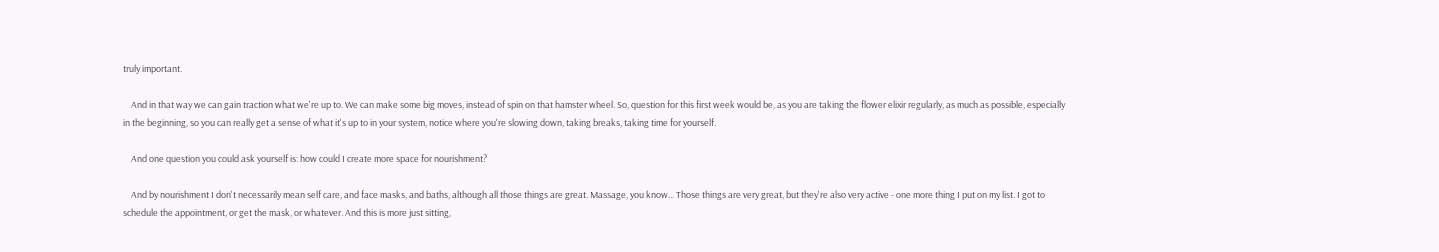truly important.

    And in that way we can gain traction what we're up to. We can make some big moves, instead of spin on that hamster wheel. So, question for this first week would be, as you are taking the flower elixir regularly, as much as possible, especially in the beginning, so you can really get a sense of what it's up to in your system, notice where you're slowing down, taking breaks, taking time for yourself.

    And one question you could ask yourself is: how could I create more space for nourishment?

    And by nourishment I don't necessarily mean self care, and face masks, and baths, although all those things are great. Massage, you know... Those things are very great, but they're also very active - one more thing I put on my list. I got to schedule the appointment, or get the mask, or whatever. And this is more just sitting,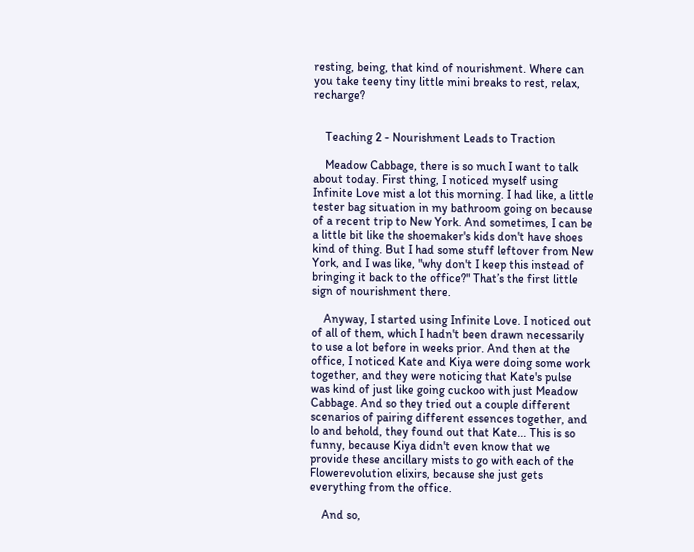resting, being, that kind of nourishment. Where can you take teeny tiny little mini breaks to rest, relax, recharge?


    Teaching 2 - Nourishment Leads to Traction

    Meadow Cabbage, there is so much I want to talk about today. First thing, I noticed myself using Infinite Love mist a lot this morning. I had like, a little tester bag situation in my bathroom going on because of a recent trip to New York. And sometimes, I can be a little bit like the shoemaker's kids don't have shoes kind of thing. But I had some stuff leftover from New York, and I was like, "why don't I keep this instead of bringing it back to the office?" That’s the first little sign of nourishment there.

    Anyway, I started using Infinite Love. I noticed out of all of them, which I hadn't been drawn necessarily to use a lot before in weeks prior. And then at the office, I noticed Kate and Kiya were doing some work together, and they were noticing that Kate's pulse was kind of just like going cuckoo with just Meadow Cabbage. And so they tried out a couple different scenarios of pairing different essences together, and lo and behold, they found out that Kate... This is so funny, because Kiya didn't even know that we provide these ancillary mists to go with each of the Flowerevolution elixirs, because she just gets everything from the office.

    And so,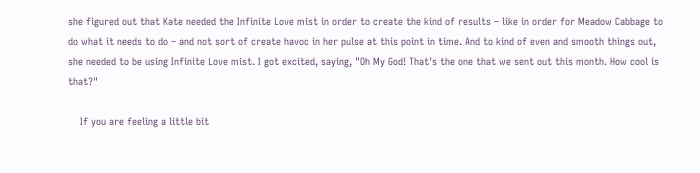she figured out that Kate needed the Infinite Love mist in order to create the kind of results – like in order for Meadow Cabbage to do what it needs to do – and not sort of create havoc in her pulse at this point in time. And to kind of even and smooth things out, she needed to be using Infinite Love mist. I got excited, saying, "Oh My God! That's the one that we sent out this month. How cool is that?"

    If you are feeling a little bit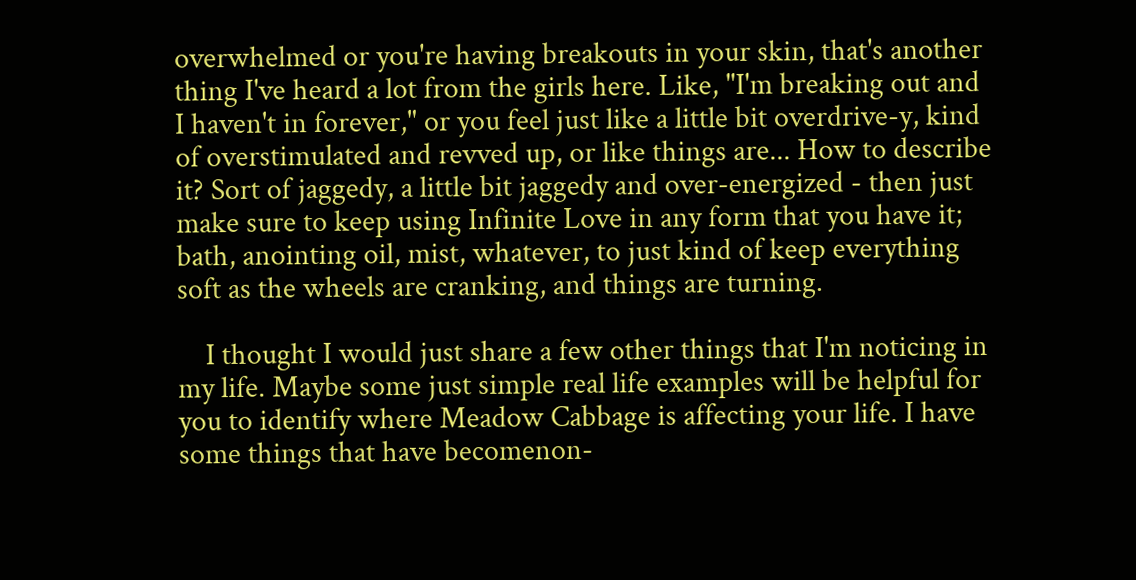overwhelmed or you're having breakouts in your skin, that's another thing I've heard a lot from the girls here. Like, "I'm breaking out and I haven't in forever," or you feel just like a little bit overdrive-y, kind of overstimulated and revved up, or like things are... How to describe it? Sort of jaggedy, a little bit jaggedy and over-energized - then just make sure to keep using Infinite Love in any form that you have it; bath, anointing oil, mist, whatever, to just kind of keep everything soft as the wheels are cranking, and things are turning.

    I thought I would just share a few other things that I'm noticing in my life. Maybe some just simple real life examples will be helpful for you to identify where Meadow Cabbage is affecting your life. I have some things that have becomenon-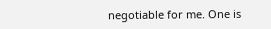negotiable for me. One is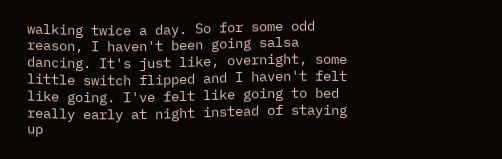walking twice a day. So for some odd reason, I haven't been going salsa dancing. It's just like, overnight, some little switch flipped and I haven't felt like going. I've felt like going to bed really early at night instead of staying up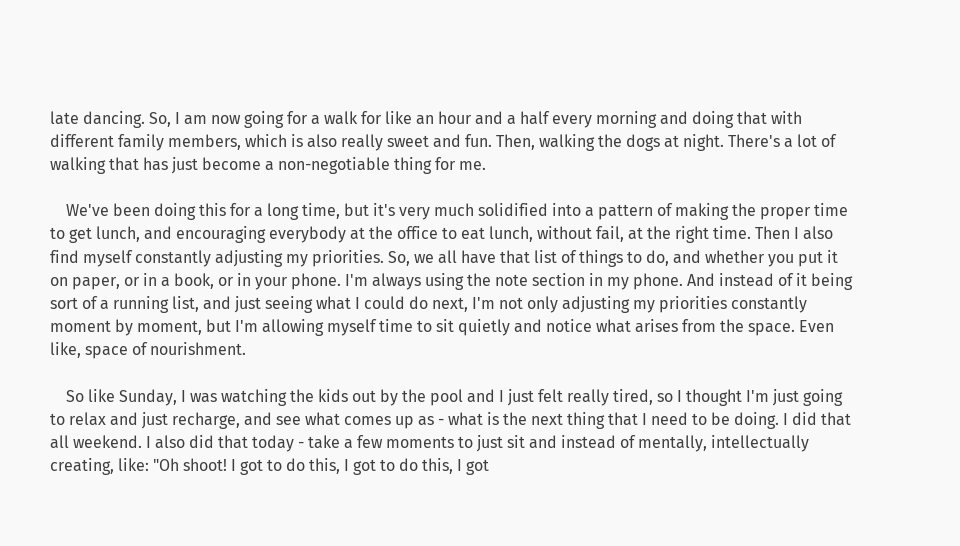late dancing. So, I am now going for a walk for like an hour and a half every morning and doing that with different family members, which is also really sweet and fun. Then, walking the dogs at night. There's a lot of walking that has just become a non-negotiable thing for me.

    We've been doing this for a long time, but it's very much solidified into a pattern of making the proper time to get lunch, and encouraging everybody at the office to eat lunch, without fail, at the right time. Then I also find myself constantly adjusting my priorities. So, we all have that list of things to do, and whether you put it on paper, or in a book, or in your phone. I'm always using the note section in my phone. And instead of it being sort of a running list, and just seeing what I could do next, I'm not only adjusting my priorities constantly moment by moment, but I'm allowing myself time to sit quietly and notice what arises from the space. Even like, space of nourishment.

    So like Sunday, I was watching the kids out by the pool and I just felt really tired, so I thought I'm just going to relax and just recharge, and see what comes up as - what is the next thing that I need to be doing. I did that all weekend. I also did that today - take a few moments to just sit and instead of mentally, intellectually creating, like: "Oh shoot! I got to do this, I got to do this, I got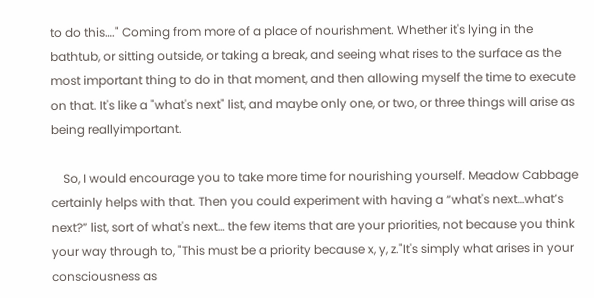to do this…." Coming from more of a place of nourishment. Whether it's lying in the bathtub, or sitting outside, or taking a break, and seeing what rises to the surface as the most important thing to do in that moment, and then allowing myself the time to execute on that. It's like a "what's next" list, and maybe only one, or two, or three things will arise as being reallyimportant.

    So, I would encourage you to take more time for nourishing yourself. Meadow Cabbage certainly helps with that. Then you could experiment with having a “what's next…what’s next?” list, sort of what's next… the few items that are your priorities, not because you think your way through to, "This must be a priority because x, y, z."It's simply what arises in your consciousness as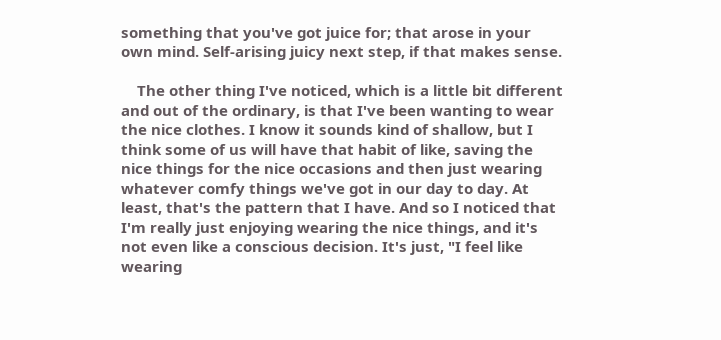something that you've got juice for; that arose in your own mind. Self-arising juicy next step, if that makes sense.

    The other thing I've noticed, which is a little bit different and out of the ordinary, is that I've been wanting to wear the nice clothes. I know it sounds kind of shallow, but I think some of us will have that habit of like, saving the nice things for the nice occasions and then just wearing whatever comfy things we've got in our day to day. At least, that's the pattern that I have. And so I noticed that I'm really just enjoying wearing the nice things, and it's not even like a conscious decision. It's just, "I feel like wearing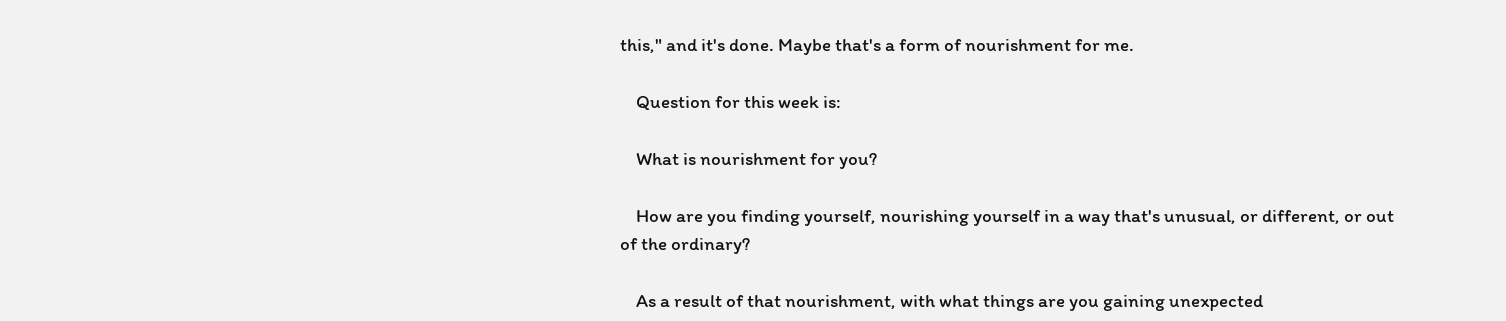this," and it's done. Maybe that's a form of nourishment for me.

    Question for this week is:

    What is nourishment for you?

    How are you finding yourself, nourishing yourself in a way that's unusual, or different, or out of the ordinary?

    As a result of that nourishment, with what things are you gaining unexpected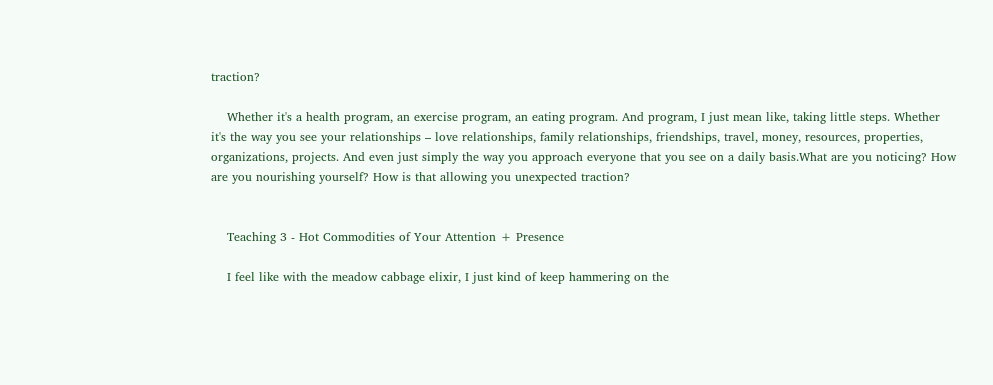traction?

    Whether it's a health program, an exercise program, an eating program. And program, I just mean like, taking little steps. Whether it's the way you see your relationships – love relationships, family relationships, friendships, travel, money, resources, properties, organizations, projects. And even just simply the way you approach everyone that you see on a daily basis.What are you noticing? How are you nourishing yourself? How is that allowing you unexpected traction?


    Teaching 3 - Hot Commodities of Your Attention + Presence

    I feel like with the meadow cabbage elixir, I just kind of keep hammering on the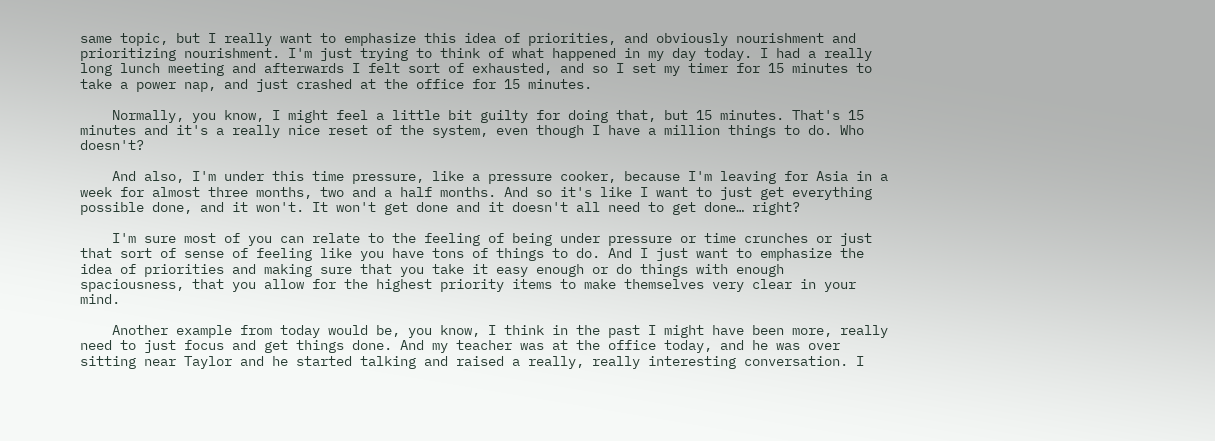same topic, but I really want to emphasize this idea of priorities, and obviously nourishment and prioritizing nourishment. I'm just trying to think of what happened in my day today. I had a really long lunch meeting and afterwards I felt sort of exhausted, and so I set my timer for 15 minutes to take a power nap, and just crashed at the office for 15 minutes.

    Normally, you know, I might feel a little bit guilty for doing that, but 15 minutes. That's 15 minutes and it's a really nice reset of the system, even though I have a million things to do. Who doesn't?

    And also, I'm under this time pressure, like a pressure cooker, because I'm leaving for Asia in a week for almost three months, two and a half months. And so it's like I want to just get everything possible done, and it won't. It won't get done and it doesn't all need to get done… right?

    I'm sure most of you can relate to the feeling of being under pressure or time crunches or just that sort of sense of feeling like you have tons of things to do. And I just want to emphasize the idea of priorities and making sure that you take it easy enough or do things with enough spaciousness, that you allow for the highest priority items to make themselves very clear in your mind.

    Another example from today would be, you know, I think in the past I might have been more, really need to just focus and get things done. And my teacher was at the office today, and he was over sitting near Taylor and he started talking and raised a really, really interesting conversation. I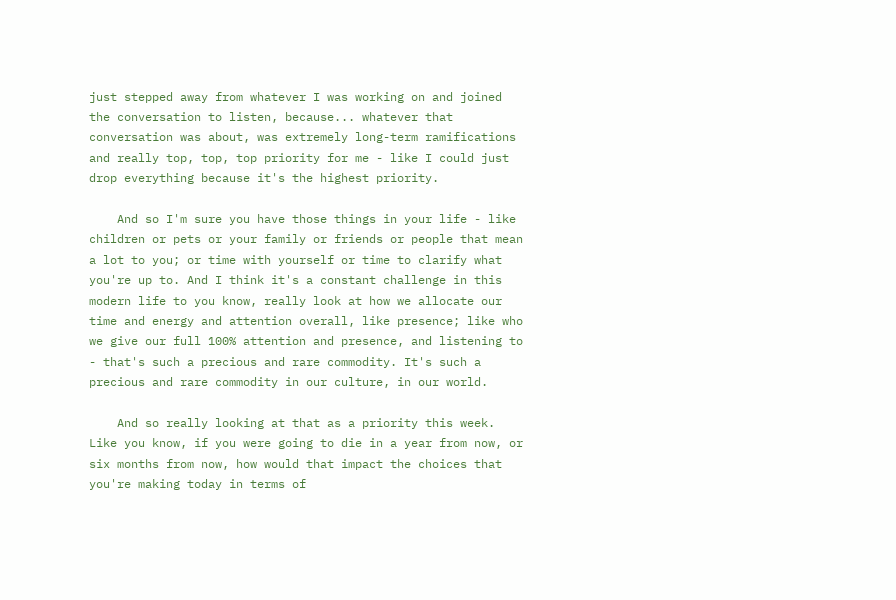just stepped away from whatever I was working on and joined the conversation to listen, because... whatever that conversation was about, was extremely long-term ramifications and really top, top, top priority for me - like I could just drop everything because it's the highest priority.

    And so I'm sure you have those things in your life - like children or pets or your family or friends or people that mean a lot to you; or time with yourself or time to clarify what you're up to. And I think it's a constant challenge in this modern life to you know, really look at how we allocate our time and energy and attention overall, like presence; like who we give our full 100% attention and presence, and listening to - that's such a precious and rare commodity. It's such a precious and rare commodity in our culture, in our world.

    And so really looking at that as a priority this week. Like you know, if you were going to die in a year from now, or six months from now, how would that impact the choices that you're making today in terms of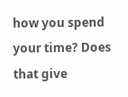how you spend your time? Does that give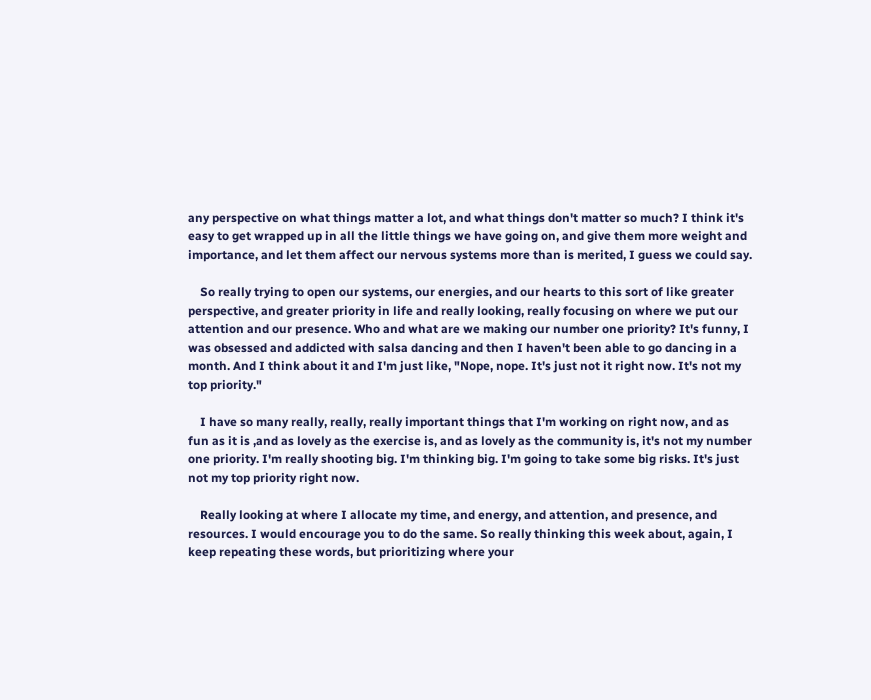any perspective on what things matter a lot, and what things don't matter so much? I think it's easy to get wrapped up in all the little things we have going on, and give them more weight and importance, and let them affect our nervous systems more than is merited, I guess we could say.

    So really trying to open our systems, our energies, and our hearts to this sort of like greater perspective, and greater priority in life and really looking, really focusing on where we put our attention and our presence. Who and what are we making our number one priority? It's funny, I was obsessed and addicted with salsa dancing and then I haven't been able to go dancing in a month. And I think about it and I'm just like, "Nope, nope. It's just not it right now. It's not my top priority."

    I have so many really, really, really important things that I'm working on right now, and as fun as it is ,and as lovely as the exercise is, and as lovely as the community is, it's not my number one priority. I'm really shooting big. I'm thinking big. I'm going to take some big risks. It's just not my top priority right now.

    Really looking at where I allocate my time, and energy, and attention, and presence, and resources. I would encourage you to do the same. So really thinking this week about, again, I keep repeating these words, but prioritizing where your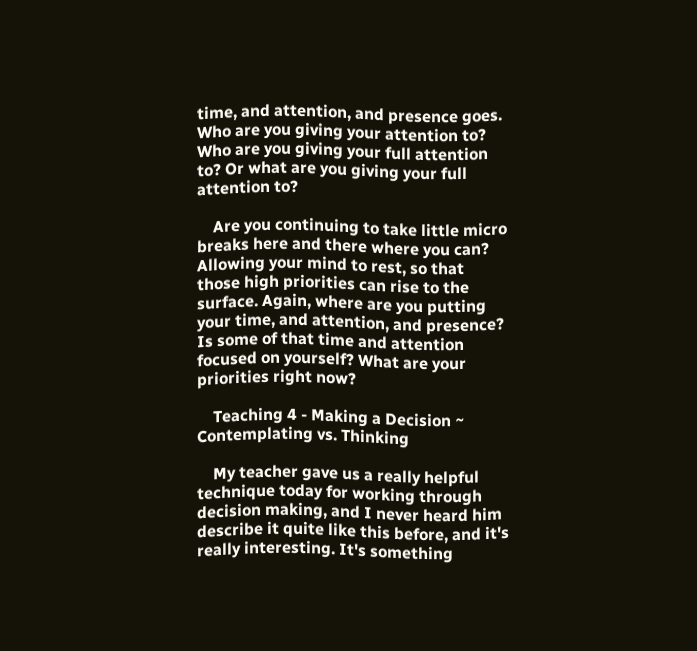time, and attention, and presence goes. Who are you giving your attention to? Who are you giving your full attention to? Or what are you giving your full attention to?

    Are you continuing to take little micro breaks here and there where you can? Allowing your mind to rest, so that those high priorities can rise to the surface. Again, where are you putting your time, and attention, and presence? Is some of that time and attention focused on yourself? What are your priorities right now?

    Teaching 4 - Making a Decision ~ Contemplating vs. Thinking

    My teacher gave us a really helpful technique today for working through decision making, and I never heard him describe it quite like this before, and it's really interesting. It's something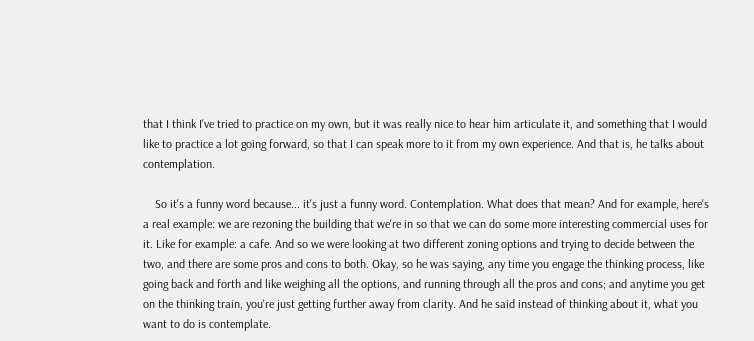that I think I've tried to practice on my own, but it was really nice to hear him articulate it, and something that I would like to practice a lot going forward, so that I can speak more to it from my own experience. And that is, he talks about contemplation.

    So it's a funny word because... it's just a funny word. Contemplation. What does that mean? And for example, here's a real example: we are rezoning the building that we're in so that we can do some more interesting commercial uses for it. Like for example: a cafe. And so we were looking at two different zoning options and trying to decide between the two, and there are some pros and cons to both. Okay, so he was saying, any time you engage the thinking process, like going back and forth and like weighing all the options, and running through all the pros and cons; and anytime you get on the thinking train, you're just getting further away from clarity. And he said instead of thinking about it, what you want to do is contemplate.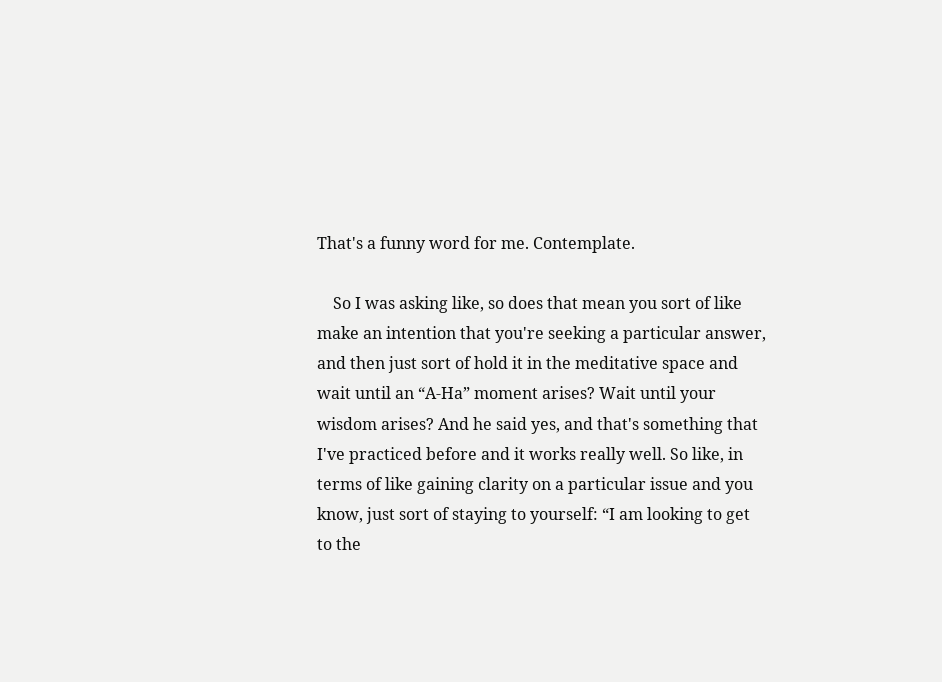That's a funny word for me. Contemplate.

    So I was asking like, so does that mean you sort of like make an intention that you're seeking a particular answer, and then just sort of hold it in the meditative space and wait until an “A-Ha” moment arises? Wait until your wisdom arises? And he said yes, and that's something that I've practiced before and it works really well. So like, in terms of like gaining clarity on a particular issue and you know, just sort of staying to yourself: “I am looking to get to the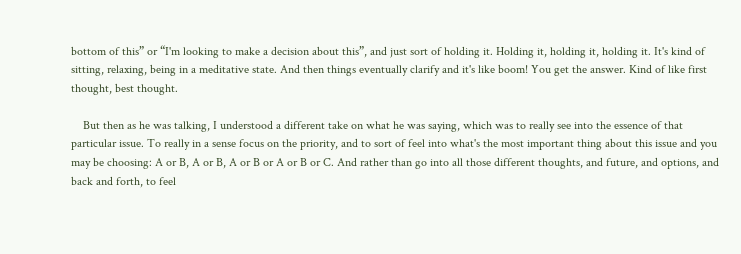bottom of this” or “I'm looking to make a decision about this”, and just sort of holding it. Holding it, holding it, holding it. It's kind of sitting, relaxing, being in a meditative state. And then things eventually clarify and it's like boom! You get the answer. Kind of like first thought, best thought.

    But then as he was talking, I understood a different take on what he was saying, which was to really see into the essence of that particular issue. To really in a sense focus on the priority, and to sort of feel into what's the most important thing about this issue and you may be choosing: A or B, A or B, A or B or A or B or C. And rather than go into all those different thoughts, and future, and options, and back and forth, to feel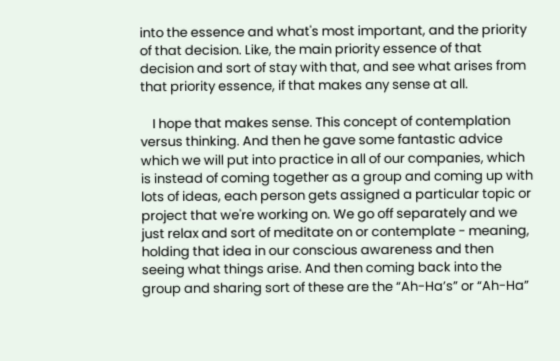into the essence and what's most important, and the priority of that decision. Like, the main priority essence of that decision and sort of stay with that, and see what arises from that priority essence, if that makes any sense at all.

    I hope that makes sense. This concept of contemplation versus thinking. And then he gave some fantastic advice which we will put into practice in all of our companies, which is instead of coming together as a group and coming up with lots of ideas, each person gets assigned a particular topic or project that we're working on. We go off separately and we just relax and sort of meditate on or contemplate - meaning, holding that idea in our conscious awareness and then seeing what things arise. And then coming back into the group and sharing sort of these are the “Ah-Ha’s” or “Ah-Ha”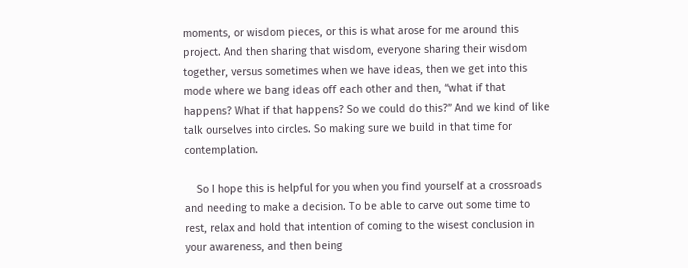moments, or wisdom pieces, or this is what arose for me around this project. And then sharing that wisdom, everyone sharing their wisdom together, versus sometimes when we have ideas, then we get into this mode where we bang ideas off each other and then, “what if that happens? What if that happens? So we could do this?” And we kind of like talk ourselves into circles. So making sure we build in that time for contemplation.

    So I hope this is helpful for you when you find yourself at a crossroads and needing to make a decision. To be able to carve out some time to rest, relax and hold that intention of coming to the wisest conclusion in your awareness, and then being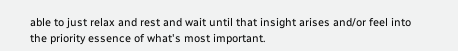able to just relax and rest and wait until that insight arises and/or feel into the priority essence of what's most important.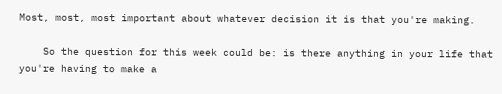Most, most, most important about whatever decision it is that you're making.

    So the question for this week could be: is there anything in your life that you're having to make a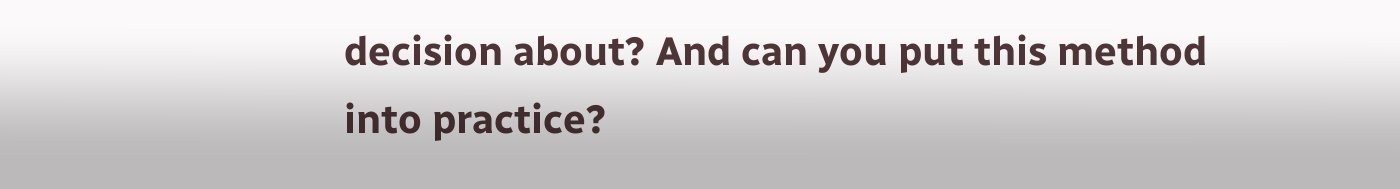decision about? And can you put this method into practice?